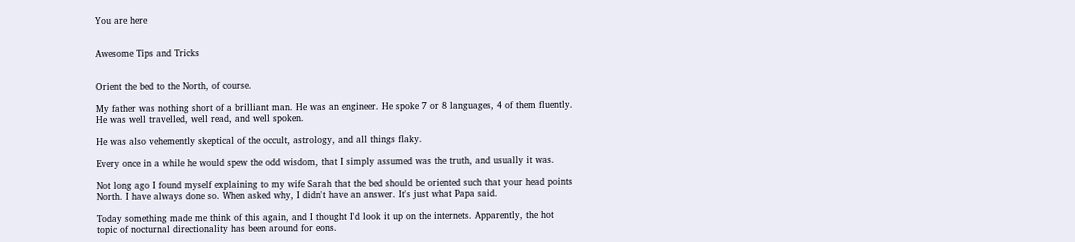You are here


Awesome Tips and Tricks


Orient the bed to the North, of course.

My father was nothing short of a brilliant man. He was an engineer. He spoke 7 or 8 languages, 4 of them fluently. He was well travelled, well read, and well spoken.

He was also vehemently skeptical of the occult, astrology, and all things flaky.

Every once in a while he would spew the odd wisdom, that I simply assumed was the truth, and usually it was.

Not long ago I found myself explaining to my wife Sarah that the bed should be oriented such that your head points North. I have always done so. When asked why, I didn't have an answer. It's just what Papa said.

Today something made me think of this again, and I thought I'd look it up on the internets. Apparently, the hot topic of nocturnal directionality has been around for eons.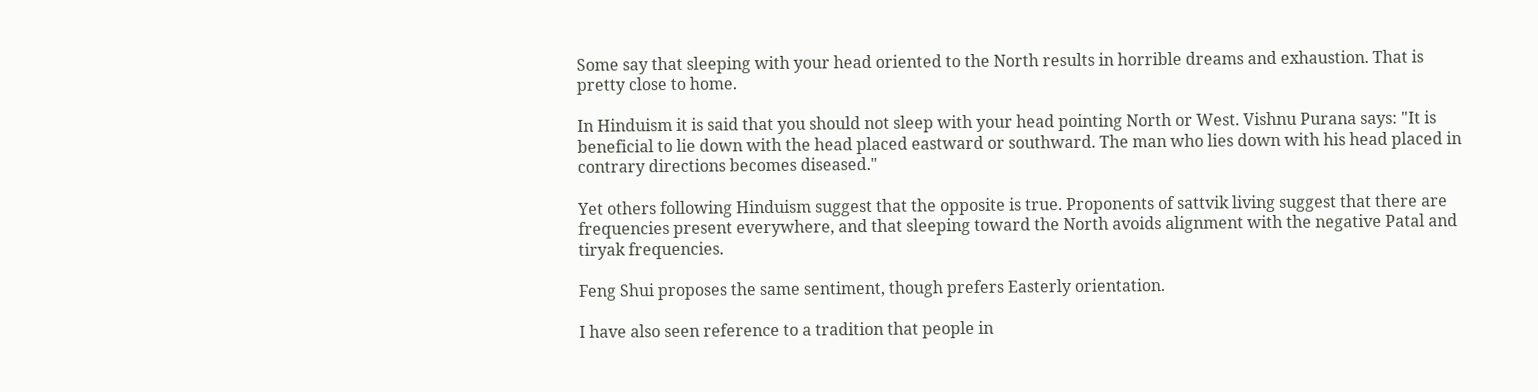Some say that sleeping with your head oriented to the North results in horrible dreams and exhaustion. That is pretty close to home.

In Hinduism it is said that you should not sleep with your head pointing North or West. Vishnu Purana says: "It is beneficial to lie down with the head placed eastward or southward. The man who lies down with his head placed in contrary directions becomes diseased."

Yet others following Hinduism suggest that the opposite is true. Proponents of sattvik living suggest that there are frequencies present everywhere, and that sleeping toward the North avoids alignment with the negative Patal and tiryak frequencies.

Feng Shui proposes the same sentiment, though prefers Easterly orientation.

I have also seen reference to a tradition that people in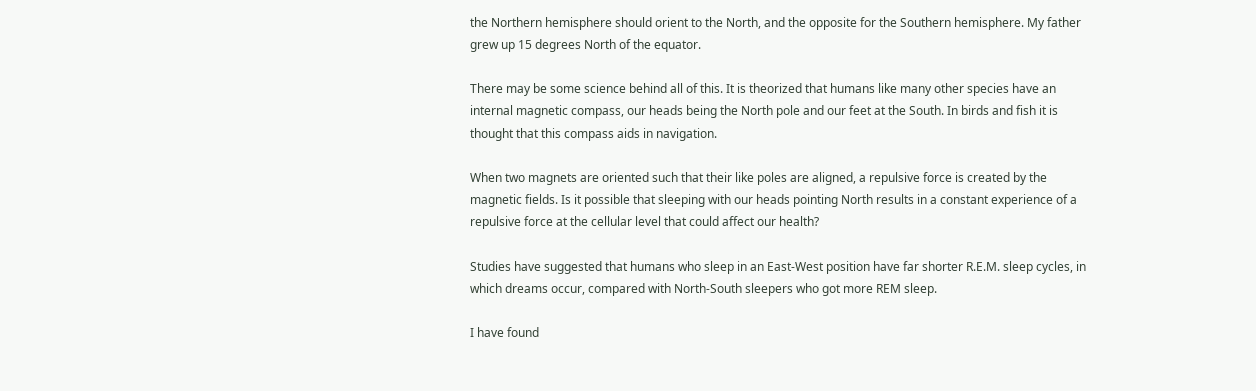the Northern hemisphere should orient to the North, and the opposite for the Southern hemisphere. My father grew up 15 degrees North of the equator.

There may be some science behind all of this. It is theorized that humans like many other species have an internal magnetic compass, our heads being the North pole and our feet at the South. In birds and fish it is thought that this compass aids in navigation.

When two magnets are oriented such that their like poles are aligned, a repulsive force is created by the magnetic fields. Is it possible that sleeping with our heads pointing North results in a constant experience of a repulsive force at the cellular level that could affect our health?

Studies have suggested that humans who sleep in an East-West position have far shorter R.E.M. sleep cycles, in which dreams occur, compared with North-South sleepers who got more REM sleep.

I have found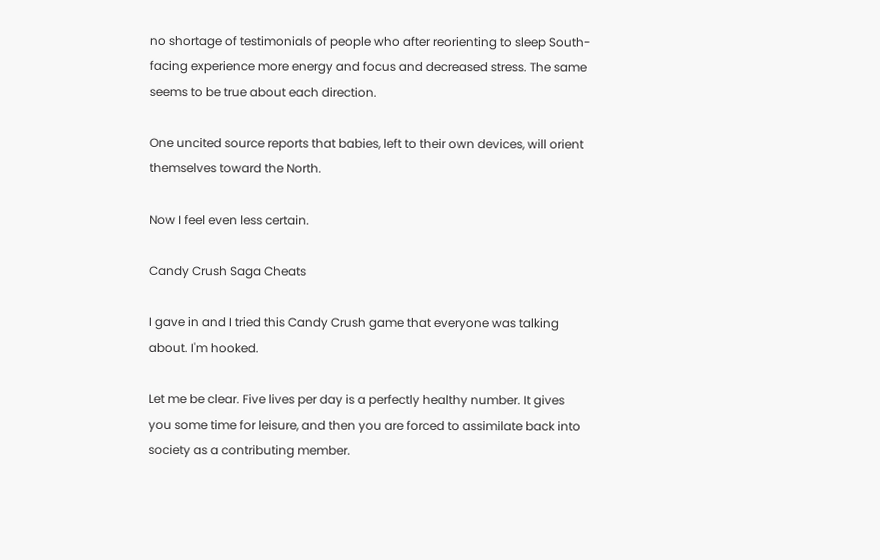no shortage of testimonials of people who after reorienting to sleep South-facing experience more energy and focus and decreased stress. The same seems to be true about each direction.

One uncited source reports that babies, left to their own devices, will orient themselves toward the North.

Now I feel even less certain.

Candy Crush Saga Cheats

I gave in and I tried this Candy Crush game that everyone was talking about. I'm hooked.

Let me be clear. Five lives per day is a perfectly healthy number. It gives you some time for leisure, and then you are forced to assimilate back into society as a contributing member.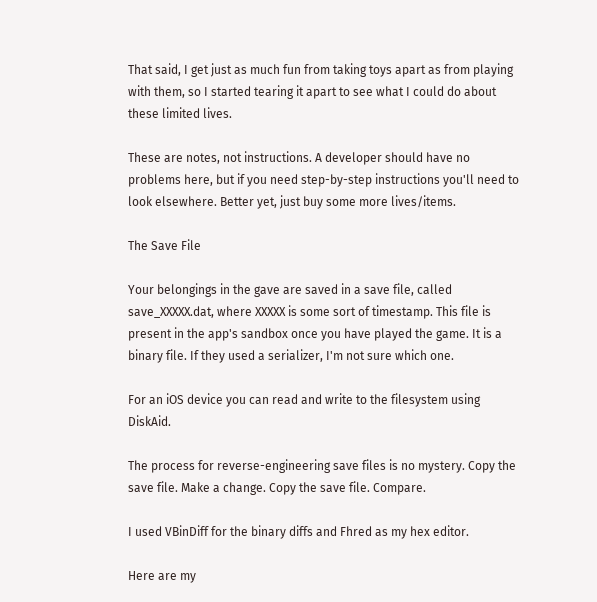That said, I get just as much fun from taking toys apart as from playing with them, so I started tearing it apart to see what I could do about these limited lives.

These are notes, not instructions. A developer should have no problems here, but if you need step-by-step instructions you'll need to look elsewhere. Better yet, just buy some more lives/items.

The Save File

Your belongings in the gave are saved in a save file, called save_XXXXX.dat, where XXXXX is some sort of timestamp. This file is present in the app's sandbox once you have played the game. It is a binary file. If they used a serializer, I'm not sure which one.

For an iOS device you can read and write to the filesystem using DiskAid.

The process for reverse-engineering save files is no mystery. Copy the save file. Make a change. Copy the save file. Compare.

I used VBinDiff for the binary diffs and Fhred as my hex editor.

Here are my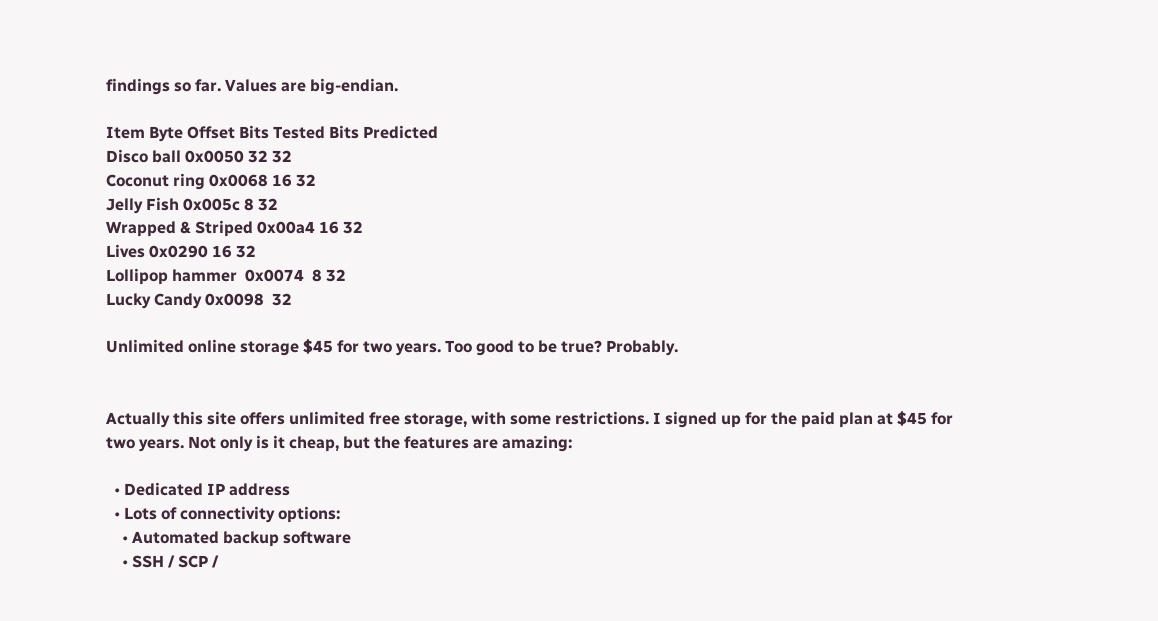findings so far. Values are big-endian.

Item Byte Offset Bits Tested Bits Predicted
Disco ball 0x0050 32 32
Coconut ring 0x0068 16 32
Jelly Fish 0x005c 8 32
Wrapped & Striped 0x00a4 16 32
Lives 0x0290 16 32
Lollipop hammer  0x0074  8 32
Lucky Candy 0x0098  32

Unlimited online storage $45 for two years. Too good to be true? Probably.


Actually this site offers unlimited free storage, with some restrictions. I signed up for the paid plan at $45 for two years. Not only is it cheap, but the features are amazing:

  • Dedicated IP address
  • Lots of connectivity options:
    • Automated backup software
    • SSH / SCP /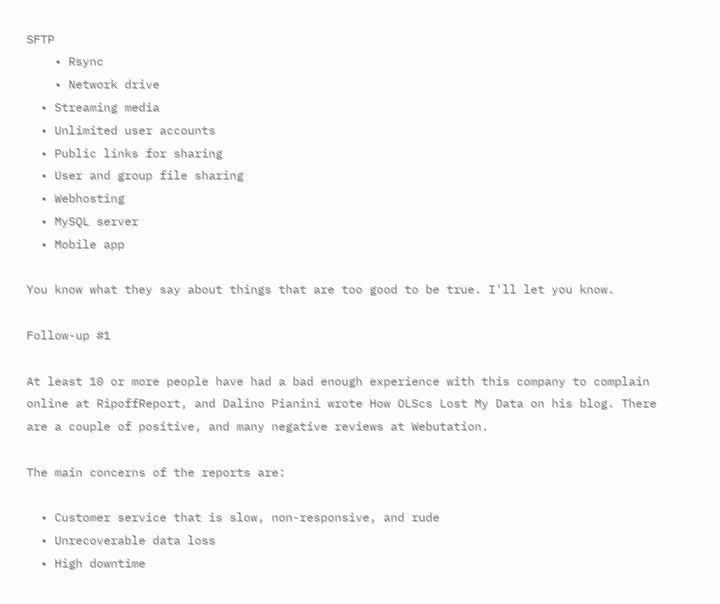SFTP
    • Rsync
    • Network drive
  • Streaming media
  • Unlimited user accounts
  • Public links for sharing
  • User and group file sharing
  • Webhosting
  • MySQL server
  • Mobile app

You know what they say about things that are too good to be true. I'll let you know.

Follow-up #1

At least 10 or more people have had a bad enough experience with this company to complain online at RipoffReport, and Dalino Pianini wrote How OLScs Lost My Data on his blog. There are a couple of positive, and many negative reviews at Webutation.

The main concerns of the reports are:

  • Customer service that is slow, non-responsive, and rude
  • Unrecoverable data loss
  • High downtime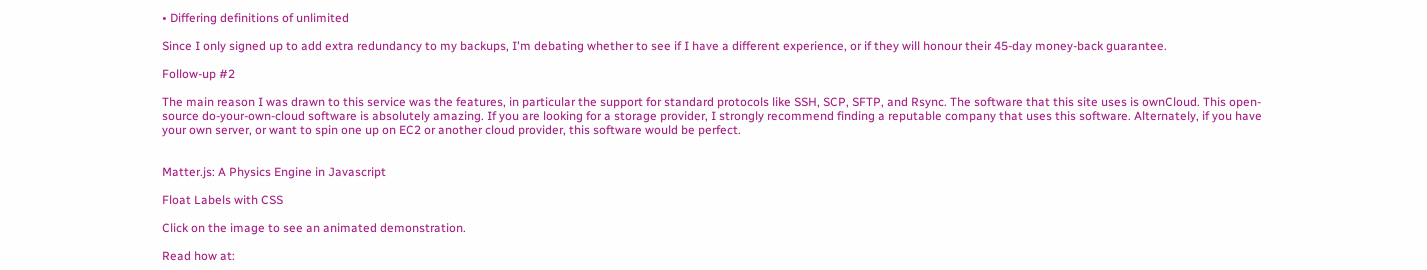• Differing definitions of unlimited

Since I only signed up to add extra redundancy to my backups, I'm debating whether to see if I have a different experience, or if they will honour their 45-day money-back guarantee.

Follow-up #2

The main reason I was drawn to this service was the features, in particular the support for standard protocols like SSH, SCP, SFTP, and Rsync. The software that this site uses is ownCloud. This open-source do-your-own-cloud software is absolutely amazing. If you are looking for a storage provider, I strongly recommend finding a reputable company that uses this software. Alternately, if you have your own server, or want to spin one up on EC2 or another cloud provider, this software would be perfect.


Matter.js: A Physics Engine in Javascript

Float Labels with CSS

Click on the image to see an animated demonstration.

Read how at: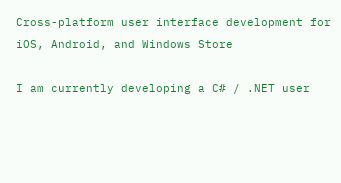Cross-platform user interface development for iOS, Android, and Windows Store

I am currently developing a C# / .NET user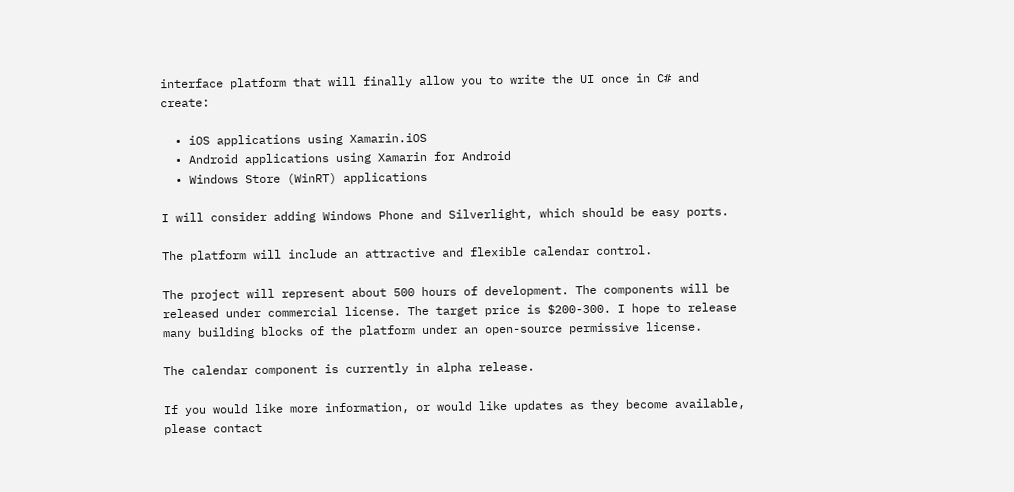interface platform that will finally allow you to write the UI once in C# and create:

  • iOS applications using Xamarin.iOS
  • Android applications using Xamarin for Android
  • Windows Store (WinRT) applications

I will consider adding Windows Phone and Silverlight, which should be easy ports.

The platform will include an attractive and flexible calendar control.

The project will represent about 500 hours of development. The components will be released under commercial license. The target price is $200-300. I hope to release many building blocks of the platform under an open-source permissive license.

The calendar component is currently in alpha release.

If you would like more information, or would like updates as they become available, please contact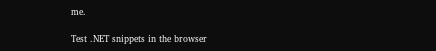me.

Test .NET snippets in the browser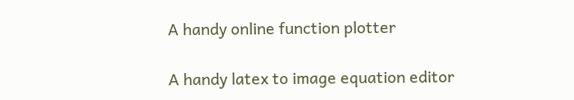A handy online function plotter

A handy latex to image equation editor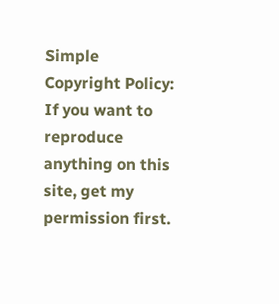Simple Copyright Policy: If you want to reproduce anything on this site, get my permission first.